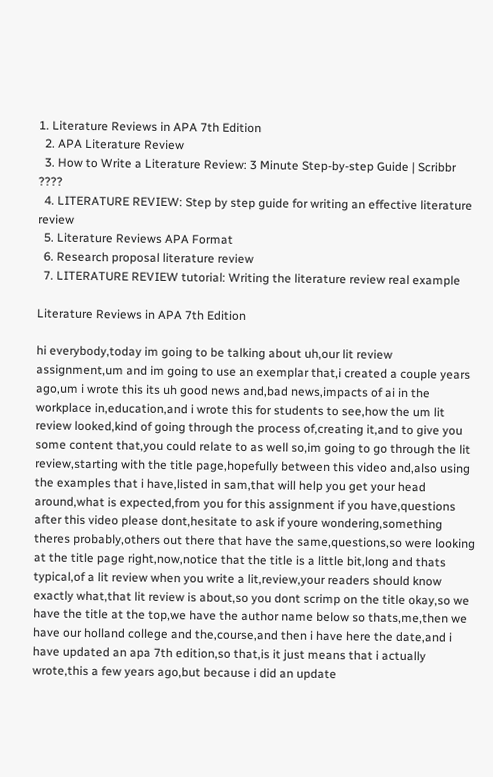1. Literature Reviews in APA 7th Edition
  2. APA Literature Review
  3. How to Write a Literature Review: 3 Minute Step-by-step Guide | Scribbr ????
  4. LITERATURE REVIEW: Step by step guide for writing an effective literature review
  5. Literature Reviews APA Format
  6. Research proposal literature review
  7. LITERATURE REVIEW tutorial: Writing the literature review real example

Literature Reviews in APA 7th Edition

hi everybody,today im going to be talking about uh,our lit review assignment,um and im going to use an exemplar that,i created a couple years ago,um i wrote this its uh good news and,bad news,impacts of ai in the workplace in,education,and i wrote this for students to see,how the um lit review looked,kind of going through the process of,creating it,and to give you some content that,you could relate to as well so,im going to go through the lit review,starting with the title page,hopefully between this video and,also using the examples that i have,listed in sam,that will help you get your head around,what is expected,from you for this assignment if you have,questions after this video please dont,hesitate to ask if youre wondering,something theres probably,others out there that have the same,questions,so were looking at the title page right,now,notice that the title is a little bit,long and thats typical,of a lit review when you write a lit,review,your readers should know exactly what,that lit review is about,so you dont scrimp on the title okay,so we have the title at the top,we have the author name below so thats,me,then we have our holland college and the,course,and then i have here the date,and i have updated an apa 7th edition,so that,is it just means that i actually wrote,this a few years ago,but because i did an update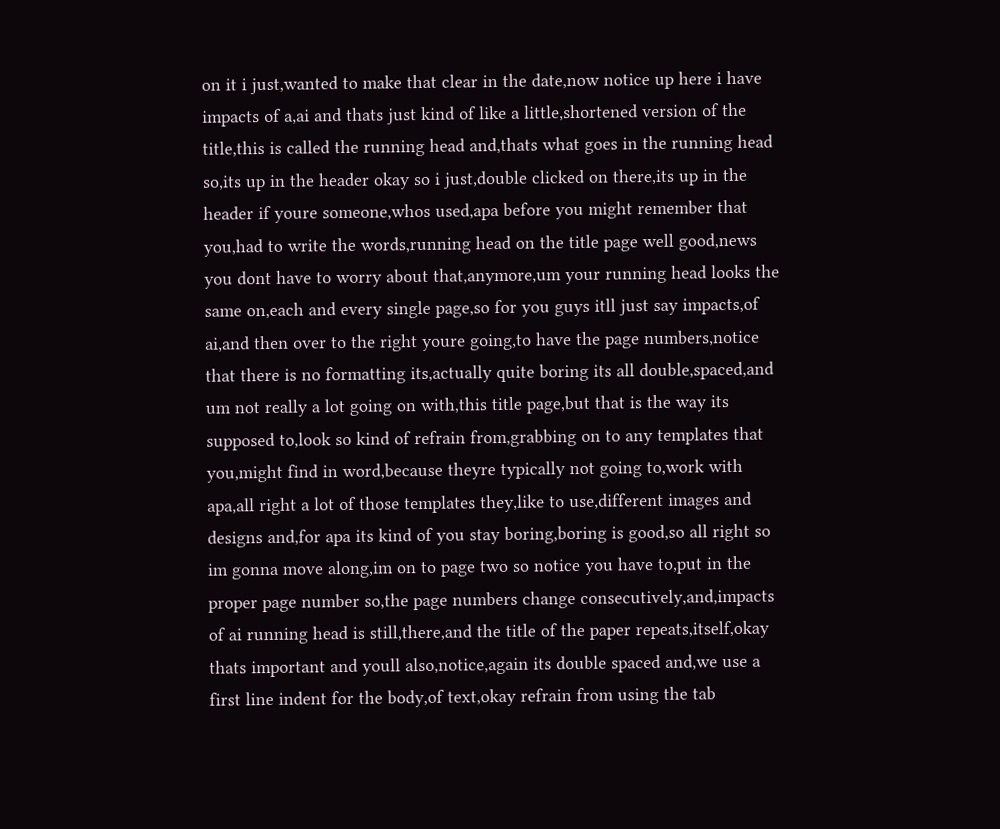on it i just,wanted to make that clear in the date,now notice up here i have impacts of a,ai and thats just kind of like a little,shortened version of the title,this is called the running head and,thats what goes in the running head so,its up in the header okay so i just,double clicked on there,its up in the header if youre someone,whos used,apa before you might remember that you,had to write the words,running head on the title page well good,news you dont have to worry about that,anymore,um your running head looks the same on,each and every single page,so for you guys itll just say impacts,of ai,and then over to the right youre going,to have the page numbers,notice that there is no formatting its,actually quite boring its all double,spaced,and um not really a lot going on with,this title page,but that is the way its supposed to,look so kind of refrain from,grabbing on to any templates that you,might find in word,because theyre typically not going to,work with apa,all right a lot of those templates they,like to use,different images and designs and,for apa its kind of you stay boring,boring is good,so all right so im gonna move along,im on to page two so notice you have to,put in the proper page number so,the page numbers change consecutively,and,impacts of ai running head is still,there,and the title of the paper repeats,itself,okay thats important and youll also,notice,again its double spaced and,we use a first line indent for the body,of text,okay refrain from using the tab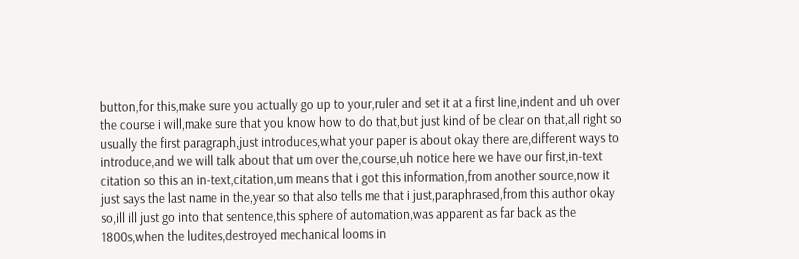button,for this,make sure you actually go up to your,ruler and set it at a first line,indent and uh over the course i will,make sure that you know how to do that,but just kind of be clear on that,all right so usually the first paragraph,just introduces,what your paper is about okay there are,different ways to introduce,and we will talk about that um over the,course,uh notice here we have our first,in-text citation so this an in-text,citation,um means that i got this information,from another source,now it just says the last name in the,year so that also tells me that i just,paraphrased,from this author okay so,ill ill just go into that sentence,this sphere of automation,was apparent as far back as the 1800s,when the ludites,destroyed mechanical looms in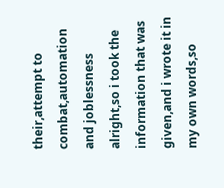their,attempt to combat,automation and joblessness alright,so i took the information that was given,and i wrote it in my own words,so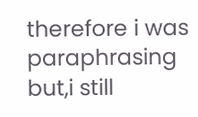therefore i was paraphrasing but,i still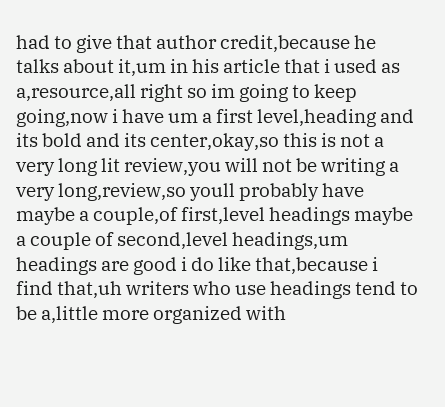had to give that author credit,because he talks about it,um in his article that i used as a,resource,all right so im going to keep going,now i have um a first level,heading and its bold and its center,okay,so this is not a very long lit review,you will not be writing a very long,review,so youll probably have maybe a couple,of first,level headings maybe a couple of second,level headings,um headings are good i do like that,because i find that,uh writers who use headings tend to be a,little more organized with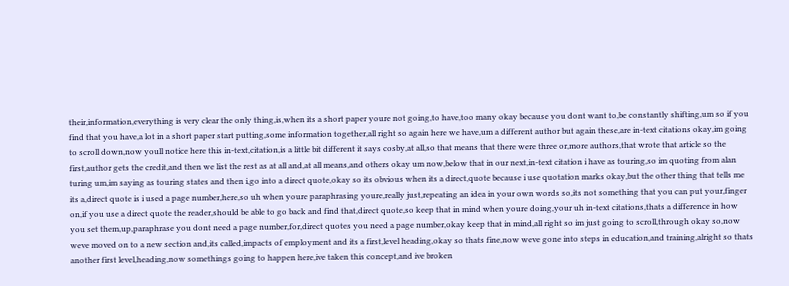their,information,everything is very clear the only thing,is,when its a short paper youre not going,to have,too many okay because you dont want to,be constantly shifting,um so if you find that you have,a lot in a short paper start putting,some information together,all right so again here we have,um a different author but again these,are in-text citations okay,im going to scroll down,now youll notice here this in-text,citation,is a little bit different it says cosby,at all,so that means that there were three or,more authors,that wrote that article so the first,author gets the credit,and then we list the rest as at all and,at all means,and others okay um now,below that in our next,in-text citation i have as touring,so im quoting from alan turing um,im saying as touring states and then i,go into a direct quote,okay so its obvious when its a direct,quote because i use quotation marks okay,but the other thing that tells me its a,direct quote is i used a page number,here,so uh when youre paraphrasing youre,really just,repeating an idea in your own words so,its not something that you can put your,finger on,if you use a direct quote the reader,should be able to go back and find that,direct quote,so keep that in mind when youre doing,your uh in-text citations,thats a difference in how you set them,up,paraphrase you dont need a page number,for,direct quotes you need a page number,okay keep that in mind,all right so im just going to scroll,through okay so,now weve moved on to a new section and,its called,impacts of employment and its a first,level heading,okay so thats fine,now weve gone into steps in education,and training,alright so thats another first level,heading,now somethings going to happen here,ive taken this concept,and ive broken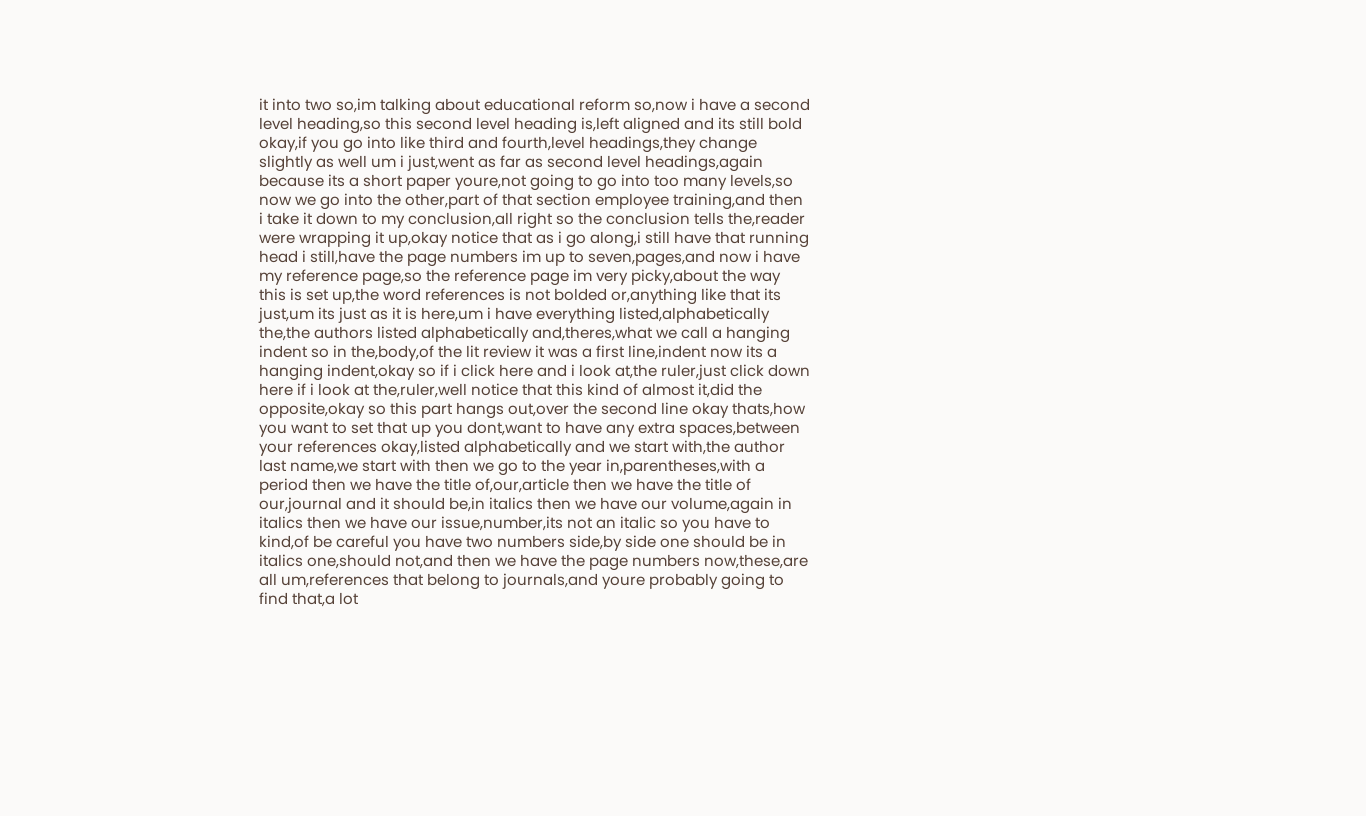it into two so,im talking about educational reform so,now i have a second level heading,so this second level heading is,left aligned and its still bold okay,if you go into like third and fourth,level headings,they change slightly as well um i just,went as far as second level headings,again because its a short paper youre,not going to go into too many levels,so now we go into the other,part of that section employee training,and then i take it down to my conclusion,all right so the conclusion tells the,reader were wrapping it up,okay notice that as i go along,i still have that running head i still,have the page numbers im up to seven,pages,and now i have my reference page,so the reference page im very picky,about the way this is set up,the word references is not bolded or,anything like that its just,um its just as it is here,um i have everything listed,alphabetically the,the authors listed alphabetically and,theres,what we call a hanging indent so in the,body,of the lit review it was a first line,indent now its a hanging indent,okay so if i click here and i look at,the ruler,just click down here if i look at the,ruler,well notice that this kind of almost it,did the opposite,okay so this part hangs out,over the second line okay thats,how you want to set that up you dont,want to have any extra spaces,between your references okay,listed alphabetically and we start with,the author last name,we start with then we go to the year in,parentheses,with a period then we have the title of,our,article then we have the title of our,journal and it should be,in italics then we have our volume,again in italics then we have our issue,number,its not an italic so you have to kind,of be careful you have two numbers side,by side one should be in italics one,should not,and then we have the page numbers now,these,are all um,references that belong to journals,and youre probably going to find that,a lot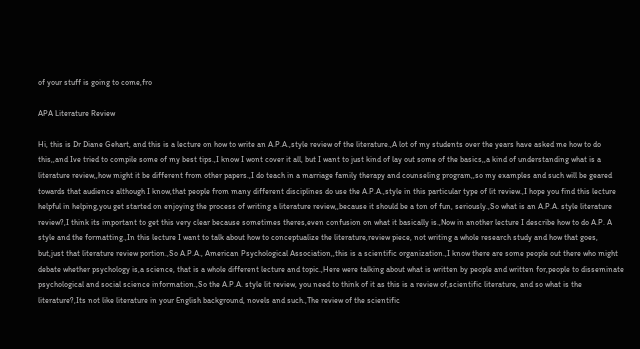of your stuff is going to come,fro

APA Literature Review

Hi, this is Dr Diane Gehart, and this is a lecture on how to write an A.P.A.,style review of the literature.,A lot of my students over the years have asked me how to do this,,and Ive tried to compile some of my best tips.,I know I wont cover it all, but I want to just kind of lay out some of the basics,,a kind of understanding what is a literature review,,how might it be different from other papers.,I do teach in a marriage family therapy and counseling program,,so my examples and such will be geared towards that audience although I know,that people from many different disciplines do use the A.P.A.,style in this particular type of lit review.,I hope you find this lecture helpful in helping,you get started on enjoying the process of writing a literature review,,because it should be a ton of fun, seriously.,So what is an A.P.A. style literature review?,I think its important to get this very clear because sometimes theres,even confusion on what it basically is.,Now in another lecture I describe how to do A.P. A style and the formatting.,In this lecture I want to talk about how to conceptualize the literature,review piece, not writing a whole research study and how that goes, but,just that literature review portion.,So A.P.A., American Psychological Association,,this is a scientific organization.,I know there are some people out there who might debate whether psychology is,a science, that is a whole different lecture and topic.,Here were talking about what is written by people and written for,people to disseminate psychological and social science information.,So the A.P.A. style lit review, you need to think of it as this is a review of,scientific literature, and so what is the literature?,Its not like literature in your English background, novels and such.,The review of the scientific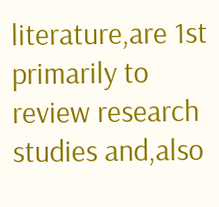literature,are 1st primarily to review research studies and,also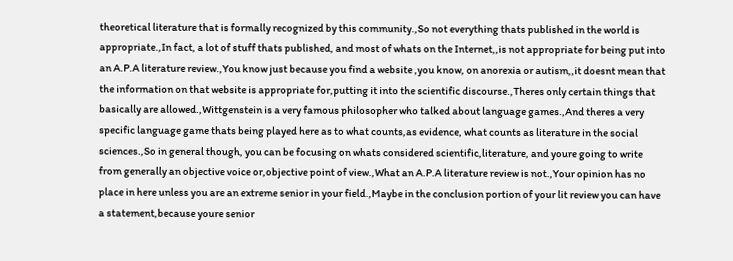theoretical literature that is formally recognized by this community.,So not everything thats published in the world is appropriate.,In fact, a lot of stuff thats published, and most of whats on the Internet,,is not appropriate for being put into an A.P.A literature review.,You know just because you find a website ,you know, on anorexia or autism,,it doesnt mean that the information on that website is appropriate for,putting it into the scientific discourse.,Theres only certain things that basically are allowed.,Wittgenstein is a very famous philosopher who talked about language games.,And theres a very specific language game thats being played here as to what counts,as evidence, what counts as literature in the social sciences.,So in general though, you can be focusing on whats considered scientific,literature, and youre going to write from generally an objective voice or,objective point of view.,What an A.P.A literature review is not.,Your opinion has no place in here unless you are an extreme senior in your field.,Maybe in the conclusion portion of your lit review you can have a statement,because youre senior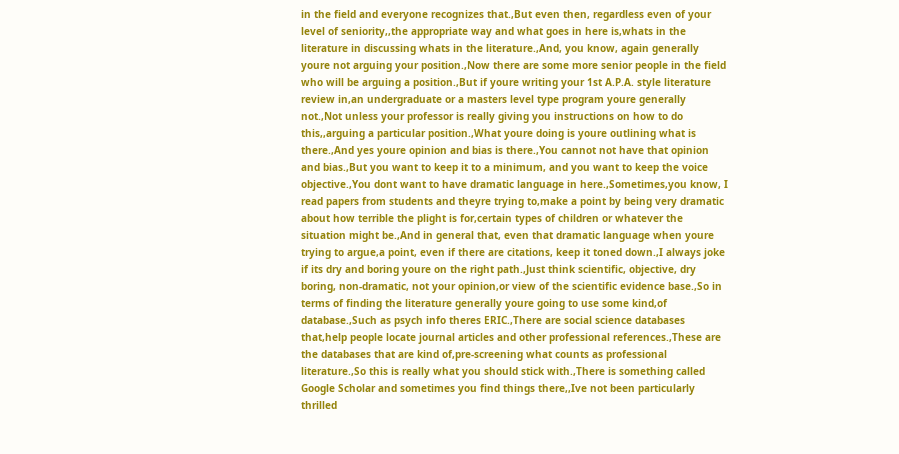in the field and everyone recognizes that.,But even then, regardless even of your level of seniority,,the appropriate way and what goes in here is,whats in the literature in discussing whats in the literature.,And, you know, again generally youre not arguing your position.,Now there are some more senior people in the field who will be arguing a position.,But if youre writing your 1st A.P.A. style literature review in,an undergraduate or a masters level type program youre generally not.,Not unless your professor is really giving you instructions on how to do this,,arguing a particular position.,What youre doing is youre outlining what is there.,And yes youre opinion and bias is there.,You cannot not have that opinion and bias.,But you want to keep it to a minimum, and you want to keep the voice objective.,You dont want to have dramatic language in here.,Sometimes,you know, I read papers from students and theyre trying to,make a point by being very dramatic about how terrible the plight is for,certain types of children or whatever the situation might be.,And in general that, even that dramatic language when youre trying to argue,a point, even if there are citations, keep it toned down.,I always joke if its dry and boring youre on the right path.,Just think scientific, objective, dry boring, non-dramatic, not your opinion,or view of the scientific evidence base.,So in terms of finding the literature generally youre going to use some kind,of database.,Such as psych info theres ERIC.,There are social science databases that,help people locate journal articles and other professional references.,These are the databases that are kind of,pre-screening what counts as professional literature.,So this is really what you should stick with.,There is something called Google Scholar and sometimes you find things there,,Ive not been particularly thrilled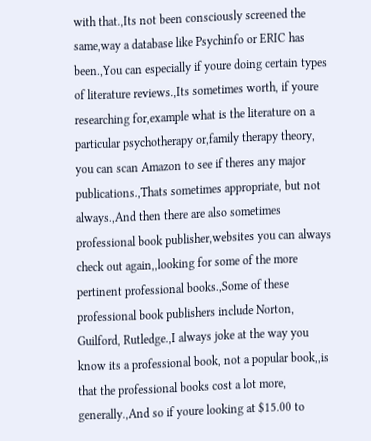with that.,Its not been consciously screened the same,way a database like Psychinfo or ERIC has been.,You can especially if youre doing certain types of literature reviews.,Its sometimes worth, if youre researching for,example what is the literature on a particular psychotherapy or,family therapy theory, you can scan Amazon to see if theres any major publications.,Thats sometimes appropriate, but not always.,And then there are also sometimes professional book publisher,websites you can always check out again,,looking for some of the more pertinent professional books.,Some of these professional book publishers include Norton, Guilford, Rutledge.,I always joke at the way you know its a professional book, not a popular book,,is that the professional books cost a lot more, generally.,And so if youre looking at $15.00 to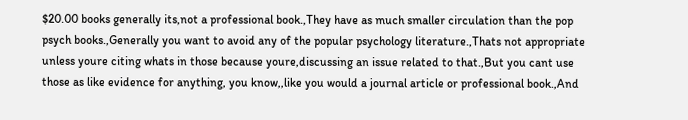$20.00 books generally its,not a professional book.,They have as much smaller circulation than the pop psych books.,Generally you want to avoid any of the popular psychology literature.,Thats not appropriate unless youre citing whats in those because youre,discussing an issue related to that.,But you cant use those as like evidence for anything, you know,,like you would a journal article or professional book.,And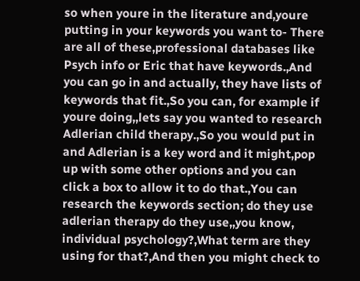so when youre in the literature and,youre putting in your keywords you want to- There are all of these,professional databases like Psych info or Eric that have keywords.,And you can go in and actually, they have lists of keywords that fit.,So you can, for example if youre doing,,lets say you wanted to research Adlerian child therapy.,So you would put in and Adlerian is a key word and it might,pop up with some other options and you can click a box to allow it to do that.,You can research the keywords section; do they use adlerian therapy do they use,,you know, individual psychology?,What term are they using for that?,And then you might check to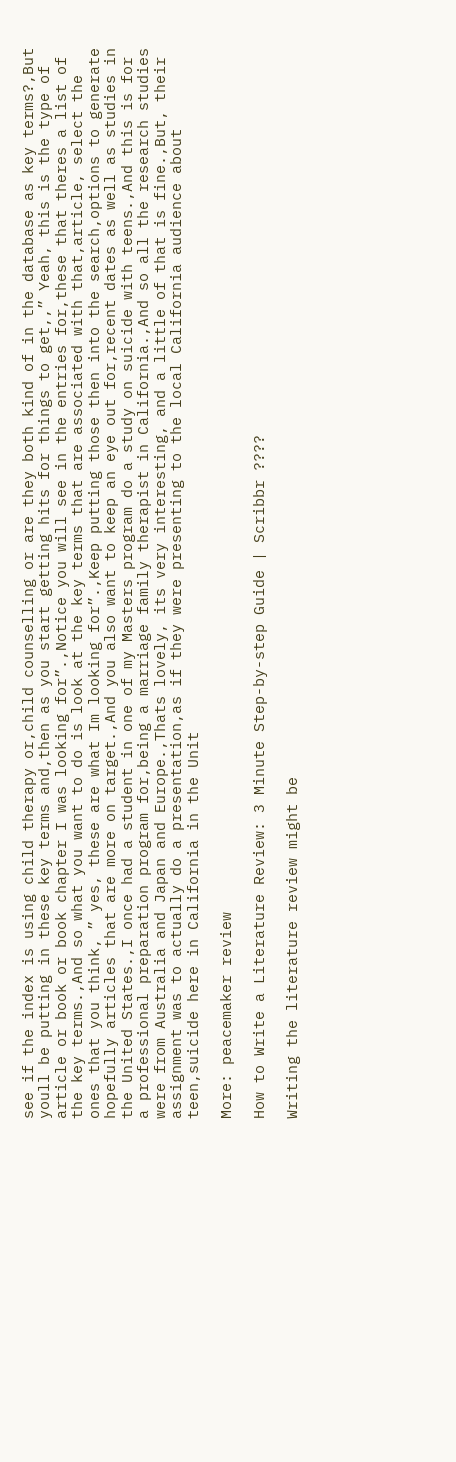see if the index is using child therapy or,child counselling or are they both kind of in the database as key terms?,But youll be putting in these key terms and,then as you start getting hits for things to get,,” Yeah, this is the type of article or book or book chapter I was looking for”.,Notice you will see in the entries for,these that theres a list of the key terms.,And so what you want to do is look at the key terms that are associated with that,article, select the ones that you think, ” yes, these are what Im looking for”.,Keep putting those then into the search,options to generate hopefully articles that are more on target.,And you also want to keep an eye out for,recent dates as well as studies in the United States.,I once had a student in one of my Masters program do a study on suicide with teens.,And this is for a professional preparation program for,being a marriage family therapist in California.,And so all the research studies were from Australia and Japan and Europe.,Thats lovely, its very interesting, and a little of that is fine.,But, their assignment was to actually do a presentation,as if they were presenting to the local California audience about teen,suicide here in California in the Unit

More: peacemaker review

How to Write a Literature Review: 3 Minute Step-by-step Guide | Scribbr ????

Writing the literature review might be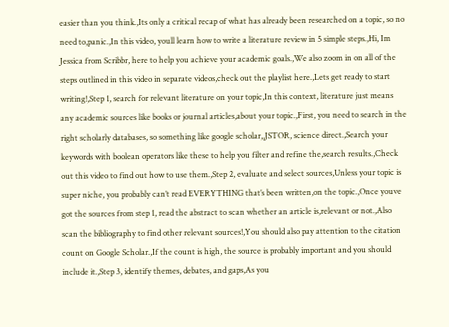easier than you think.,Its only a critical recap of what has already been researched on a topic, so no need to,panic.,In this video, youll learn how to write a literature review in 5 simple steps.,Hi, Im Jessica from Scribbr, here to help you achieve your academic goals.,We also zoom in on all of the steps outlined in this video in separate videos,check out the playlist here.,Lets get ready to start writing!,Step 1, search for relevant literature on your topic,In this context, literature just means any academic sources like books or journal articles,about your topic.,First, you need to search in the right scholarly databases, so something like google scholar,,JSTOR, science direct.,Search your keywords with boolean operators like these to help you filter and refine the,search results.,Check out this video to find out how to use them.,Step 2, evaluate and select sources,Unless your topic is super niche, you probably can’t read EVERYTHING that’s been written,on the topic.,Once youve got the sources from step 1, read the abstract to scan whether an article is,relevant or not.,Also scan the bibliography to find other relevant sources!,You should also pay attention to the citation count on Google Scholar.,If the count is high, the source is probably important and you should include it.,Step 3, identify themes, debates, and gaps,As you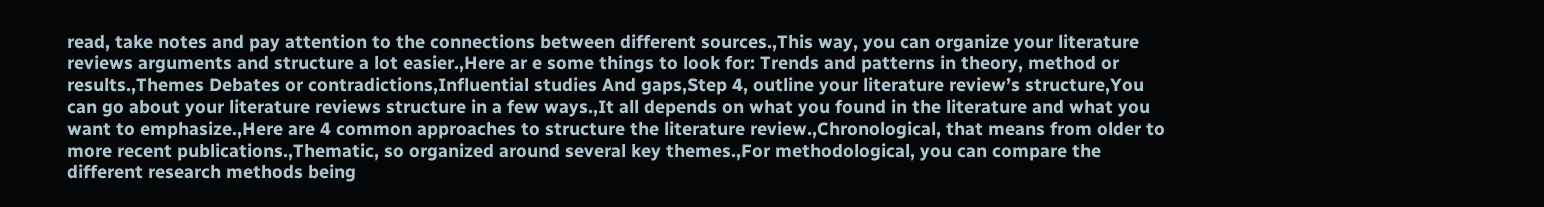read, take notes and pay attention to the connections between different sources.,This way, you can organize your literature reviews arguments and structure a lot easier.,Here ar e some things to look for: Trends and patterns in theory, method or results.,Themes Debates or contradictions,Influential studies And gaps,Step 4, outline your literature review’s structure,You can go about your literature reviews structure in a few ways.,It all depends on what you found in the literature and what you want to emphasize.,Here are 4 common approaches to structure the literature review.,Chronological, that means from older to more recent publications.,Thematic, so organized around several key themes.,For methodological, you can compare the different research methods being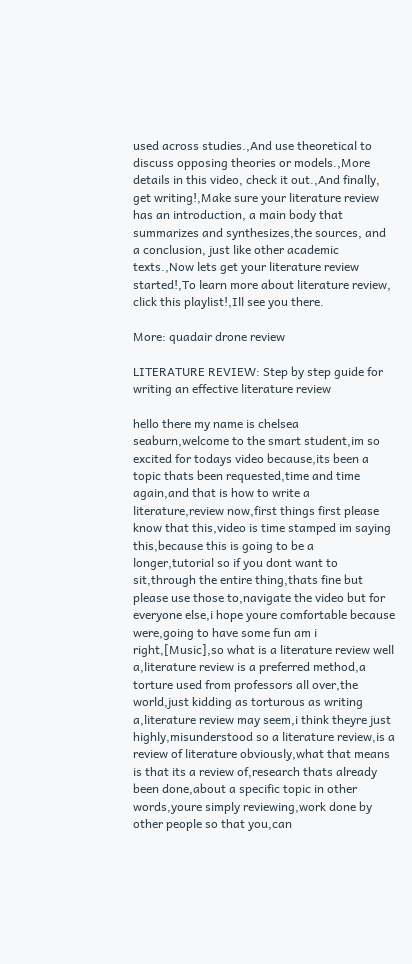used across studies.,And use theoretical to discuss opposing theories or models.,More details in this video, check it out.,And finally, get writing!,Make sure your literature review has an introduction, a main body that summarizes and synthesizes,the sources, and a conclusion, just like other academic texts.,Now lets get your literature review started!,To learn more about literature review, click this playlist!,Ill see you there.

More: quadair drone review

LITERATURE REVIEW: Step by step guide for writing an effective literature review

hello there my name is chelsea seaburn,welcome to the smart student,im so excited for todays video because,its been a topic thats been requested,time and time again,and that is how to write a literature,review now,first things first please know that this,video is time stamped im saying this,because this is going to be a longer,tutorial so if you dont want to sit,through the entire thing,thats fine but please use those to,navigate the video but for everyone else,i hope youre comfortable because were,going to have some fun am i right,[Music],so what is a literature review well a,literature review is a preferred method,a torture used from professors all over,the world,just kidding as torturous as writing a,literature review may seem,i think theyre just highly,misunderstood so a literature review,is a review of literature obviously,what that means is that its a review of,research thats already been done,about a specific topic in other words,youre simply reviewing,work done by other people so that you,can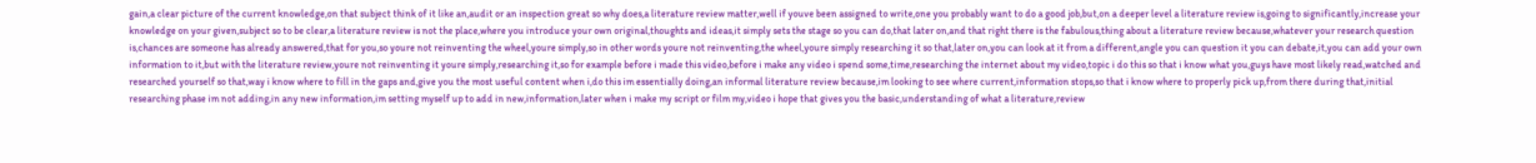gain,a clear picture of the current knowledge,on that subject think of it like an,audit or an inspection great so why does,a literature review matter,well if youve been assigned to write,one you probably want to do a good job,but,on a deeper level a literature review is,going to significantly,increase your knowledge on your given,subject so to be clear,a literature review is not the place,where you introduce your own original,thoughts and ideas,it simply sets the stage so you can do,that later on,and that right there is the fabulous,thing about a literature review because,whatever your research question is,chances are someone has already answered,that for you,so youre not reinventing the wheel,youre simply,so in other words youre not reinventing,the wheel,youre simply researching it so that,later on,you can look at it from a different,angle you can question it you can debate,it,you can add your own information to it,but with the literature review,youre not reinventing it youre simply,researching it,so for example before i made this video,before i make any video i spend some,time,researching the internet about my video,topic i do this so that i know what you,guys have most likely read,watched and researched yourself so that,way i know where to fill in the gaps and,give you the most useful content when i,do this im essentially doing,an informal literature review because,im looking to see where current,information stops,so that i know where to properly pick up,from there during that,initial researching phase im not adding,in any new information,im setting myself up to add in new,information,later when i make my script or film my,video i hope that gives you the basic,understanding of what a literature,review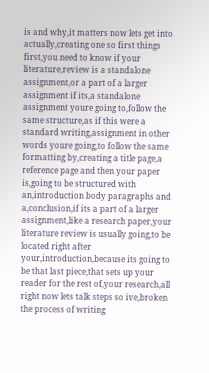is and why,it matters now lets get into actually,creating one so first things first,you need to know if your literature,review is a standalone assignment,or a part of a larger assignment if its,a standalone assignment youre going to,follow the same structure,as if this were a standard writing,assignment in other words youre going,to follow the same formatting by,creating a title page,a reference page and then your paper is,going to be structured with an,introduction body paragraphs and a,conclusion,if its a part of a larger assignment,like a research paper,your literature review is usually going,to be located right after your,introduction,because its going to be that last piece,that sets up your reader for the rest of,your research,all right now lets talk steps so ive,broken the process of writing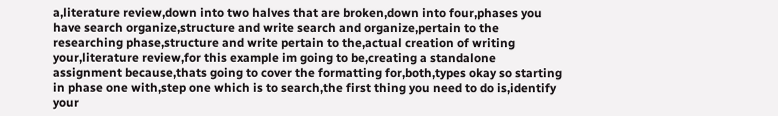a,literature review,down into two halves that are broken,down into four,phases you have search organize,structure and write search and organize,pertain to the researching phase,structure and write pertain to the,actual creation of writing your,literature review,for this example im going to be,creating a standalone assignment because,thats going to cover the formatting for,both,types okay so starting in phase one with,step one which is to search,the first thing you need to do is,identify your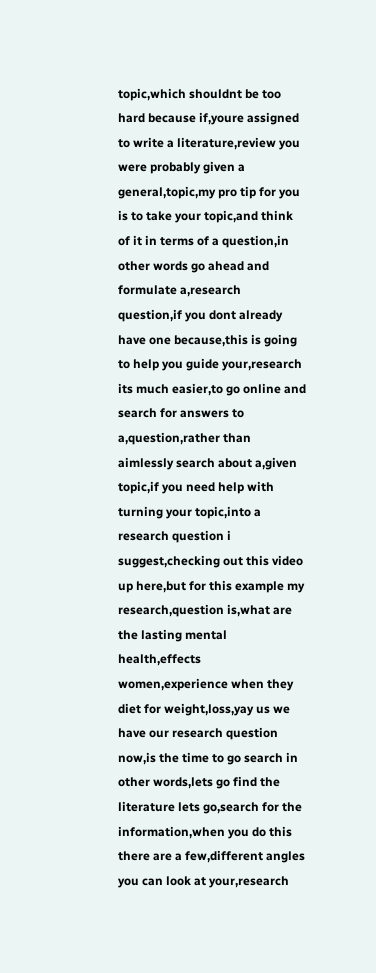topic,which shouldnt be too hard because if,youre assigned to write a literature,review you were probably given a general,topic,my pro tip for you is to take your topic,and think of it in terms of a question,in other words go ahead and formulate a,research question,if you dont already have one because,this is going to help you guide your,research its much easier,to go online and search for answers to a,question,rather than aimlessly search about a,given topic,if you need help with turning your topic,into a research question i suggest,checking out this video up here,but for this example my research,question is,what are the lasting mental health,effects women,experience when they diet for weight,loss,yay us we have our research question now,is the time to go search in other words,lets go find the literature lets go,search for the information,when you do this there are a few,different angles you can look at your,research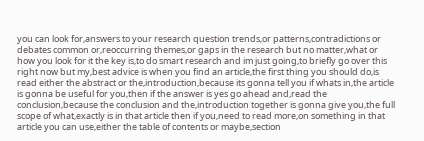you can look for,answers to your research question trends,or patterns,contradictions or debates common or,reoccurring themes,or gaps in the research but no matter,what or how you look for it the key is,to do smart research and im just going,to briefly go over this right now but my,best advice is when you find an article,the first thing you should do,is read either the abstract or the,introduction,because its gonna tell you if whats in,the article is gonna be useful for you,then if the answer is yes go ahead and,read the conclusion,because the conclusion and the,introduction together is gonna give you,the full scope of what,exactly is in that article then if you,need to read more,on something in that article you can use,either the table of contents or maybe,section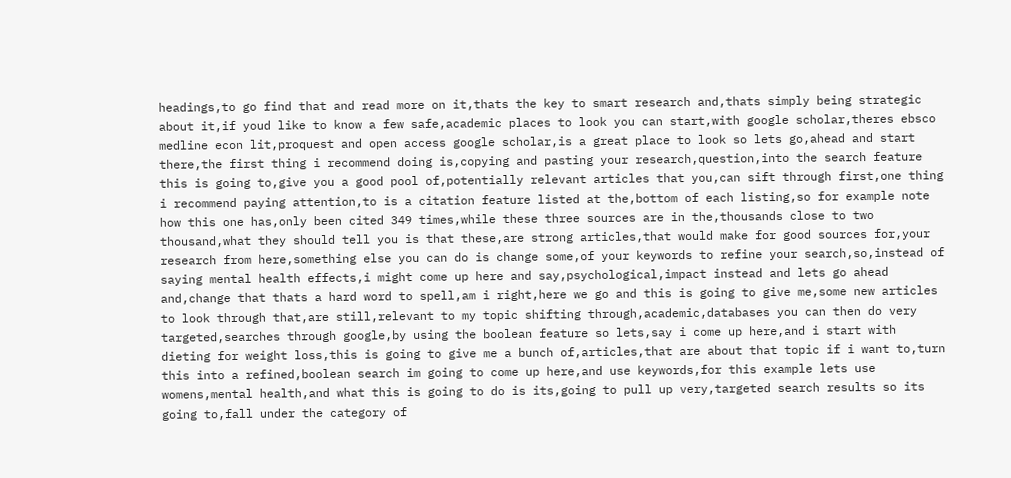headings,to go find that and read more on it,thats the key to smart research and,thats simply being strategic about it,if youd like to know a few safe,academic places to look you can start,with google scholar,theres ebsco medline econ lit,proquest and open access google scholar,is a great place to look so lets go,ahead and start there,the first thing i recommend doing is,copying and pasting your research,question,into the search feature this is going to,give you a good pool of,potentially relevant articles that you,can sift through first,one thing i recommend paying attention,to is a citation feature listed at the,bottom of each listing,so for example note how this one has,only been cited 349 times,while these three sources are in the,thousands close to two thousand,what they should tell you is that these,are strong articles,that would make for good sources for,your research from here,something else you can do is change some,of your keywords to refine your search,so,instead of saying mental health effects,i might come up here and say,psychological,impact instead and lets go ahead and,change that thats a hard word to spell,am i right,here we go and this is going to give me,some new articles to look through that,are still,relevant to my topic shifting through,academic,databases you can then do very targeted,searches through google,by using the boolean feature so lets,say i come up here,and i start with dieting for weight loss,this is going to give me a bunch of,articles,that are about that topic if i want to,turn this into a refined,boolean search im going to come up here,and use keywords,for this example lets use womens,mental health,and what this is going to do is its,going to pull up very,targeted search results so its going to,fall under the category of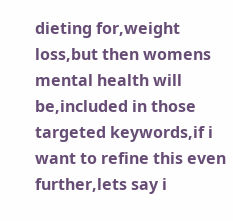dieting for,weight loss,but then womens mental health will be,included in those targeted keywords,if i want to refine this even further,lets say i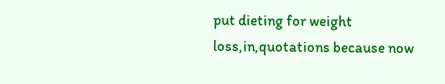put dieting for weight loss,in,quotations because now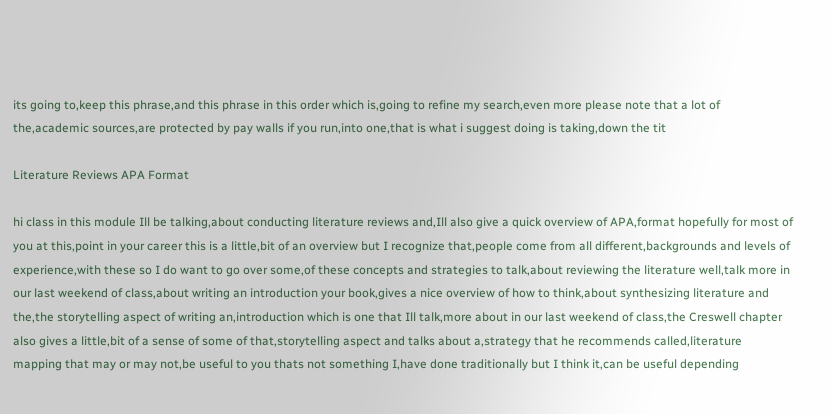its going to,keep this phrase,and this phrase in this order which is,going to refine my search,even more please note that a lot of the,academic sources,are protected by pay walls if you run,into one,that is what i suggest doing is taking,down the tit

Literature Reviews APA Format

hi class in this module Ill be talking,about conducting literature reviews and,Ill also give a quick overview of APA,format hopefully for most of you at this,point in your career this is a little,bit of an overview but I recognize that,people come from all different,backgrounds and levels of experience,with these so I do want to go over some,of these concepts and strategies to talk,about reviewing the literature well,talk more in our last weekend of class,about writing an introduction your book,gives a nice overview of how to think,about synthesizing literature and the,the storytelling aspect of writing an,introduction which is one that Ill talk,more about in our last weekend of class,the Creswell chapter also gives a little,bit of a sense of some of that,storytelling aspect and talks about a,strategy that he recommends called,literature mapping that may or may not,be useful to you thats not something I,have done traditionally but I think it,can be useful depending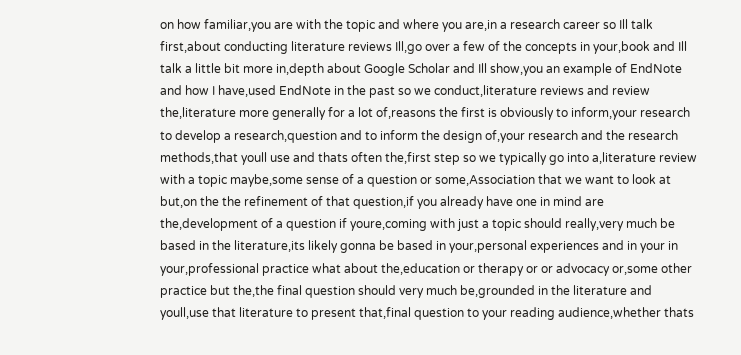on how familiar,you are with the topic and where you are,in a research career so Ill talk first,about conducting literature reviews Ill,go over a few of the concepts in your,book and Ill talk a little bit more in,depth about Google Scholar and Ill show,you an example of EndNote and how I have,used EndNote in the past so we conduct,literature reviews and review the,literature more generally for a lot of,reasons the first is obviously to inform,your research to develop a research,question and to inform the design of,your research and the research methods,that youll use and thats often the,first step so we typically go into a,literature review with a topic maybe,some sense of a question or some,Association that we want to look at but,on the the refinement of that question,if you already have one in mind are the,development of a question if youre,coming with just a topic should really,very much be based in the literature,its likely gonna be based in your,personal experiences and in your in your,professional practice what about the,education or therapy or or advocacy or,some other practice but the,the final question should very much be,grounded in the literature and youll,use that literature to present that,final question to your reading audience,whether thats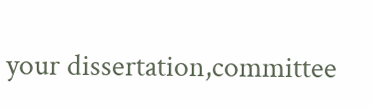your dissertation,committee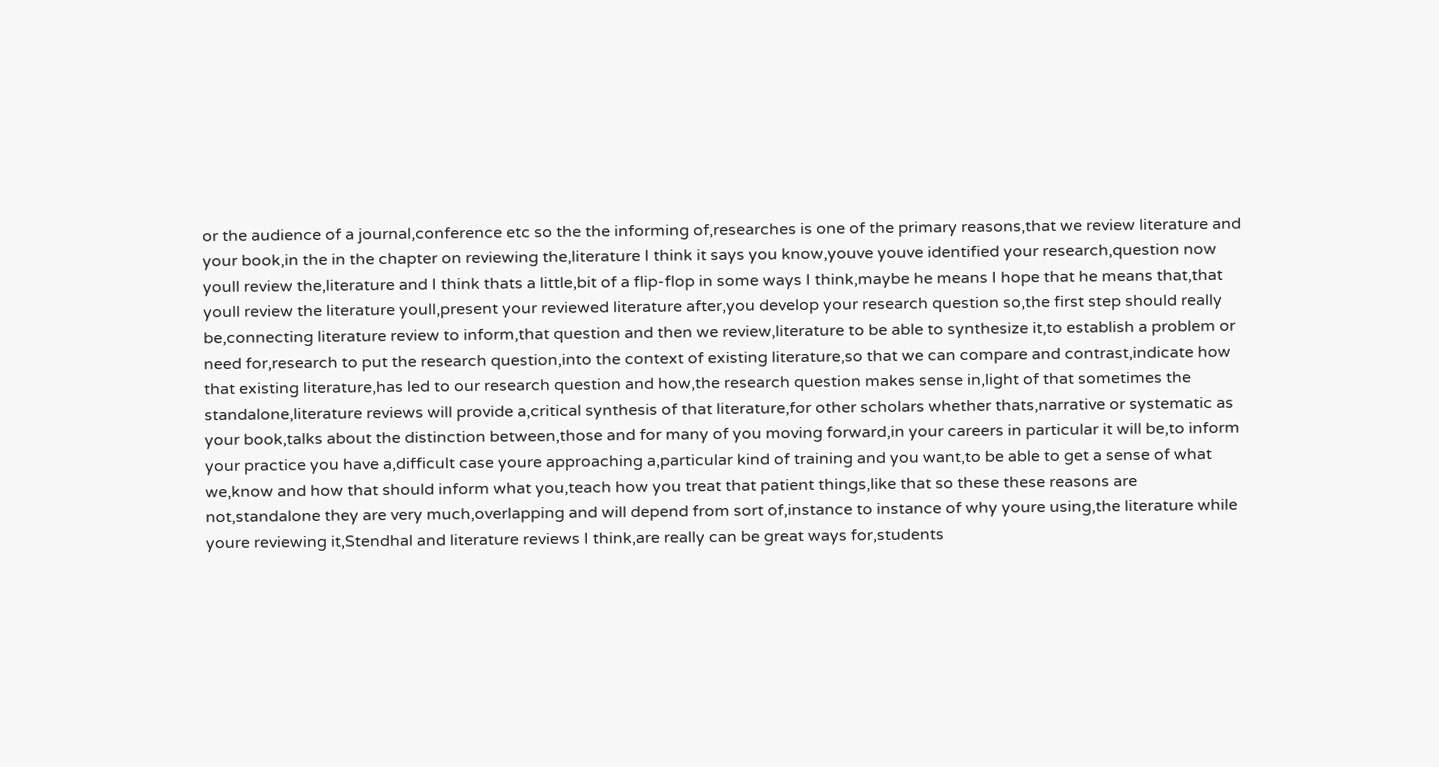or the audience of a journal,conference etc so the the informing of,researches is one of the primary reasons,that we review literature and your book,in the in the chapter on reviewing the,literature I think it says you know,youve youve identified your research,question now youll review the,literature and I think thats a little,bit of a flip-flop in some ways I think,maybe he means I hope that he means that,that youll review the literature youll,present your reviewed literature after,you develop your research question so,the first step should really be,connecting literature review to inform,that question and then we review,literature to be able to synthesize it,to establish a problem or need for,research to put the research question,into the context of existing literature,so that we can compare and contrast,indicate how that existing literature,has led to our research question and how,the research question makes sense in,light of that sometimes the standalone,literature reviews will provide a,critical synthesis of that literature,for other scholars whether thats,narrative or systematic as your book,talks about the distinction between,those and for many of you moving forward,in your careers in particular it will be,to inform your practice you have a,difficult case youre approaching a,particular kind of training and you want,to be able to get a sense of what we,know and how that should inform what you,teach how you treat that patient things,like that so these these reasons are not,standalone they are very much,overlapping and will depend from sort of,instance to instance of why youre using,the literature while youre reviewing it,Stendhal and literature reviews I think,are really can be great ways for,students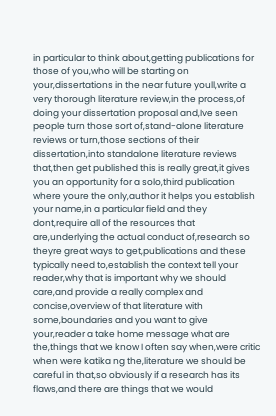in particular to think about,getting publications for those of you,who will be starting on your,dissertations in the near future youll,write a very thorough literature review,in the process,of doing your dissertation proposal and,Ive seen people turn those sort of,stand-alone literature reviews or turn,those sections of their dissertation,into standalone literature reviews that,then get published this is really great,it gives you an opportunity for a solo,third publication where youre the only,author it helps you establish your name,in a particular field and they dont,require all of the resources that are,underlying the actual conduct of,research so theyre great ways to get,publications and these typically need to,establish the context tell your reader,why that is important why we should care,and provide a really complex and concise,overview of that literature with some,boundaries and you want to give your,reader a take home message what are the,things that we know I often say when,were critic when were katika ng the,literature we should be careful in that,so obviously if a research has its flaws,and there are things that we would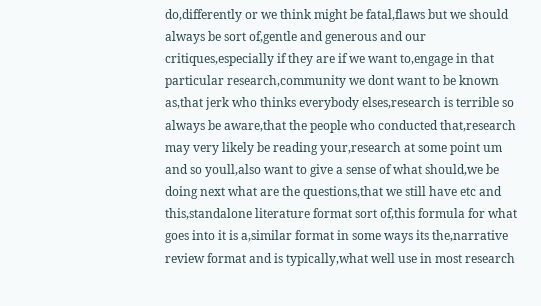do,differently or we think might be fatal,flaws but we should always be sort of,gentle and generous and our critiques,especially if they are if we want to,engage in that particular research,community we dont want to be known as,that jerk who thinks everybody elses,research is terrible so always be aware,that the people who conducted that,research may very likely be reading your,research at some point um and so youll,also want to give a sense of what should,we be doing next what are the questions,that we still have etc and this,standalone literature format sort of,this formula for what goes into it is a,similar format in some ways its the,narrative review format and is typically,what well use in most research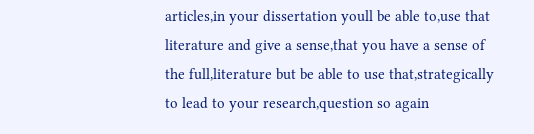articles,in your dissertation youll be able to,use that literature and give a sense,that you have a sense of the full,literature but be able to use that,strategically to lead to your research,question so again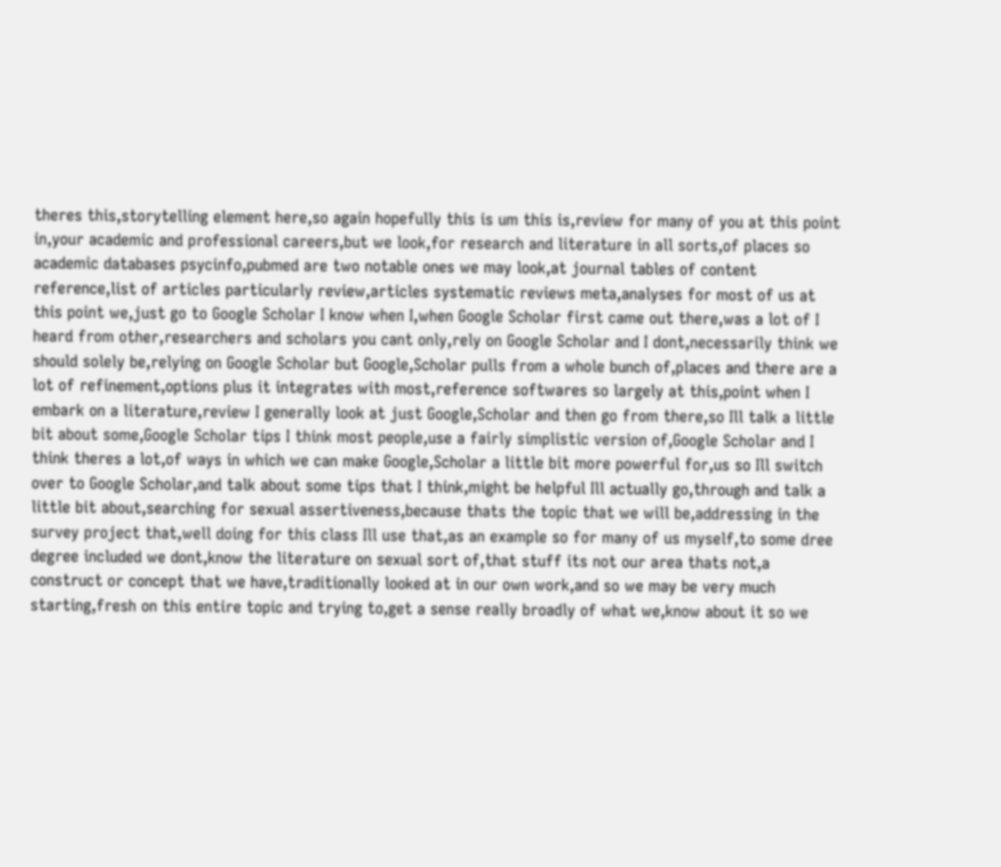theres this,storytelling element here,so again hopefully this is um this is,review for many of you at this point in,your academic and professional careers,but we look,for research and literature in all sorts,of places so academic databases psycinfo,pubmed are two notable ones we may look,at journal tables of content reference,list of articles particularly review,articles systematic reviews meta,analyses for most of us at this point we,just go to Google Scholar I know when I,when Google Scholar first came out there,was a lot of I heard from other,researchers and scholars you cant only,rely on Google Scholar and I dont,necessarily think we should solely be,relying on Google Scholar but Google,Scholar pulls from a whole bunch of,places and there are a lot of refinement,options plus it integrates with most,reference softwares so largely at this,point when I embark on a literature,review I generally look at just Google,Scholar and then go from there,so Ill talk a little bit about some,Google Scholar tips I think most people,use a fairly simplistic version of,Google Scholar and I think theres a lot,of ways in which we can make Google,Scholar a little bit more powerful for,us so Ill switch over to Google Scholar,and talk about some tips that I think,might be helpful Ill actually go,through and talk a little bit about,searching for sexual assertiveness,because thats the topic that we will be,addressing in the survey project that,well doing for this class Ill use that,as an example so for many of us myself,to some dree degree included we dont,know the literature on sexual sort of,that stuff its not our area thats not,a construct or concept that we have,traditionally looked at in our own work,and so we may be very much starting,fresh on this entire topic and trying to,get a sense really broadly of what we,know about it so we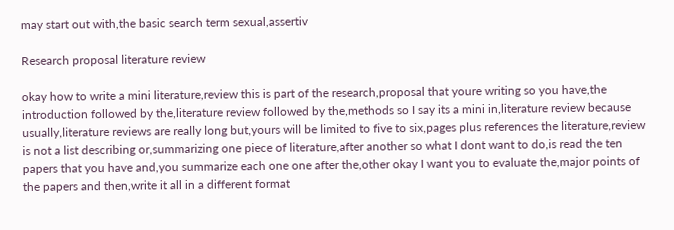may start out with,the basic search term sexual,assertiv

Research proposal literature review

okay how to write a mini literature,review this is part of the research,proposal that youre writing so you have,the introduction followed by the,literature review followed by the,methods so I say its a mini in,literature review because usually,literature reviews are really long but,yours will be limited to five to six,pages plus references the literature,review is not a list describing or,summarizing one piece of literature,after another so what I dont want to do,is read the ten papers that you have and,you summarize each one one after the,other okay I want you to evaluate the,major points of the papers and then,write it all in a different format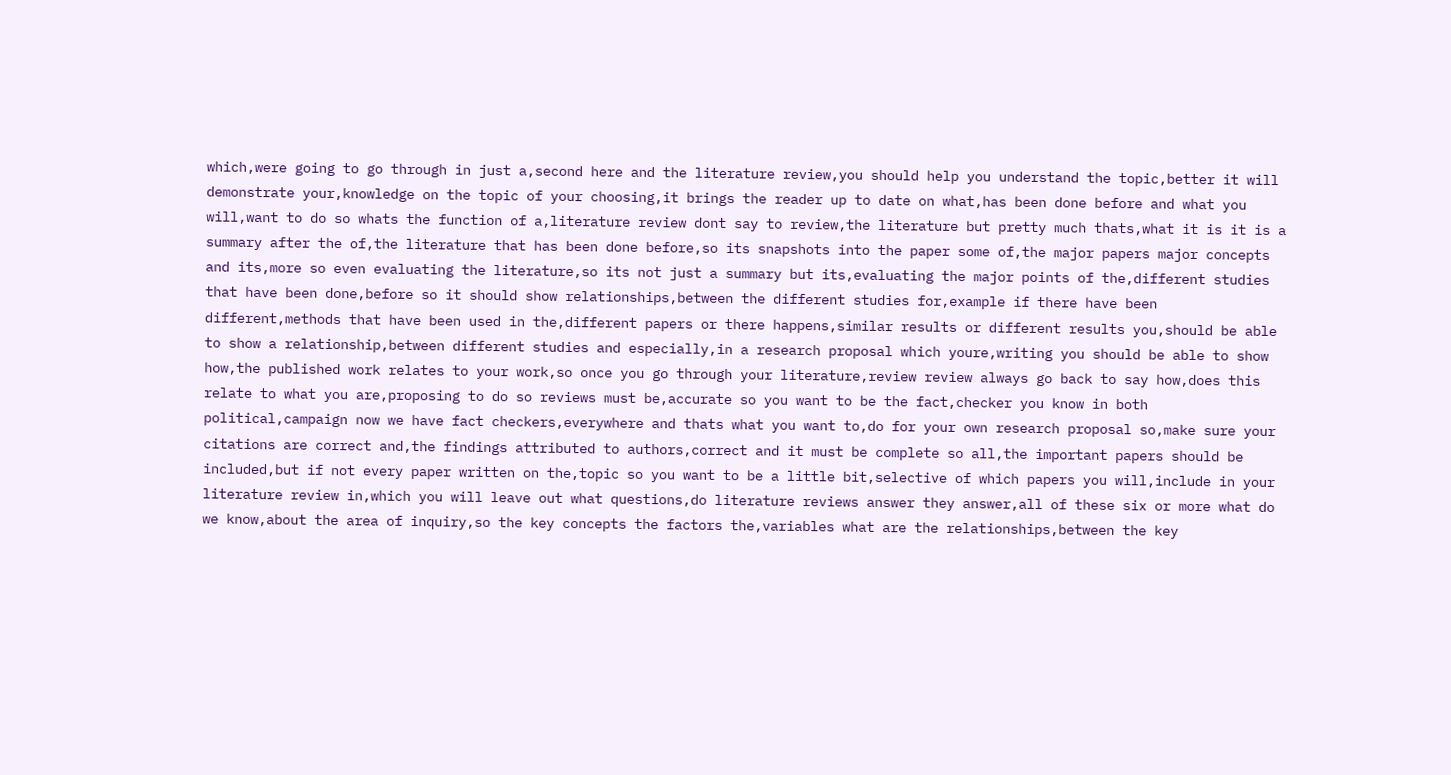which,were going to go through in just a,second here and the literature review,you should help you understand the topic,better it will demonstrate your,knowledge on the topic of your choosing,it brings the reader up to date on what,has been done before and what you will,want to do so whats the function of a,literature review dont say to review,the literature but pretty much thats,what it is it is a summary after the of,the literature that has been done before,so its snapshots into the paper some of,the major papers major concepts and its,more so even evaluating the literature,so its not just a summary but its,evaluating the major points of the,different studies that have been done,before so it should show relationships,between the different studies for,example if there have been different,methods that have been used in the,different papers or there happens,similar results or different results you,should be able to show a relationship,between different studies and especially,in a research proposal which youre,writing you should be able to show how,the published work relates to your work,so once you go through your literature,review review always go back to say how,does this relate to what you are,proposing to do so reviews must be,accurate so you want to be the fact,checker you know in both political,campaign now we have fact checkers,everywhere and thats what you want to,do for your own research proposal so,make sure your citations are correct and,the findings attributed to authors,correct and it must be complete so all,the important papers should be included,but if not every paper written on the,topic so you want to be a little bit,selective of which papers you will,include in your literature review in,which you will leave out what questions,do literature reviews answer they answer,all of these six or more what do we know,about the area of inquiry,so the key concepts the factors the,variables what are the relationships,between the key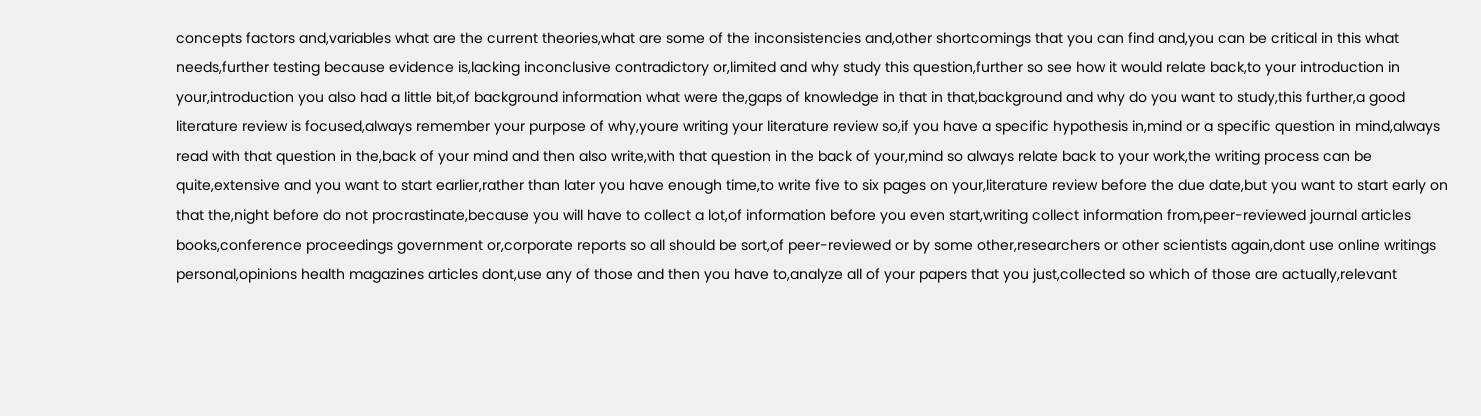concepts factors and,variables what are the current theories,what are some of the inconsistencies and,other shortcomings that you can find and,you can be critical in this what needs,further testing because evidence is,lacking inconclusive contradictory or,limited and why study this question,further so see how it would relate back,to your introduction in your,introduction you also had a little bit,of background information what were the,gaps of knowledge in that in that,background and why do you want to study,this further,a good literature review is focused,always remember your purpose of why,youre writing your literature review so,if you have a specific hypothesis in,mind or a specific question in mind,always read with that question in the,back of your mind and then also write,with that question in the back of your,mind so always relate back to your work,the writing process can be quite,extensive and you want to start earlier,rather than later you have enough time,to write five to six pages on your,literature review before the due date,but you want to start early on that the,night before do not procrastinate,because you will have to collect a lot,of information before you even start,writing collect information from,peer-reviewed journal articles books,conference proceedings government or,corporate reports so all should be sort,of peer-reviewed or by some other,researchers or other scientists again,dont use online writings personal,opinions health magazines articles dont,use any of those and then you have to,analyze all of your papers that you just,collected so which of those are actually,relevant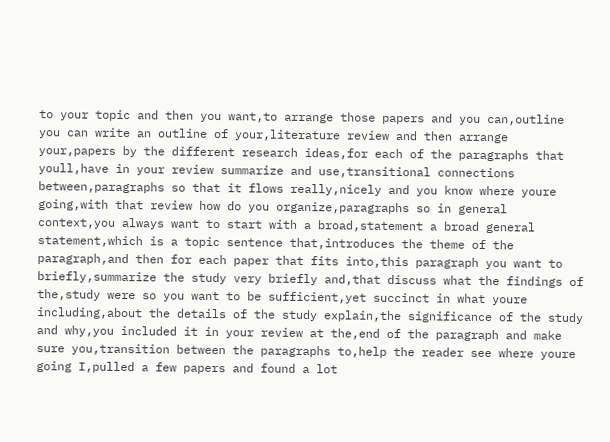to your topic and then you want,to arrange those papers and you can,outline you can write an outline of your,literature review and then arrange your,papers by the different research ideas,for each of the paragraphs that youll,have in your review summarize and use,transitional connections between,paragraphs so that it flows really,nicely and you know where youre going,with that review how do you organize,paragraphs so in general context,you always want to start with a broad,statement a broad general statement,which is a topic sentence that,introduces the theme of the paragraph,and then for each paper that fits into,this paragraph you want to briefly,summarize the study very briefly and,that discuss what the findings of the,study were so you want to be sufficient,yet succinct in what youre including,about the details of the study explain,the significance of the study and why,you included it in your review at the,end of the paragraph and make sure you,transition between the paragraphs to,help the reader see where youre going I,pulled a few papers and found a lot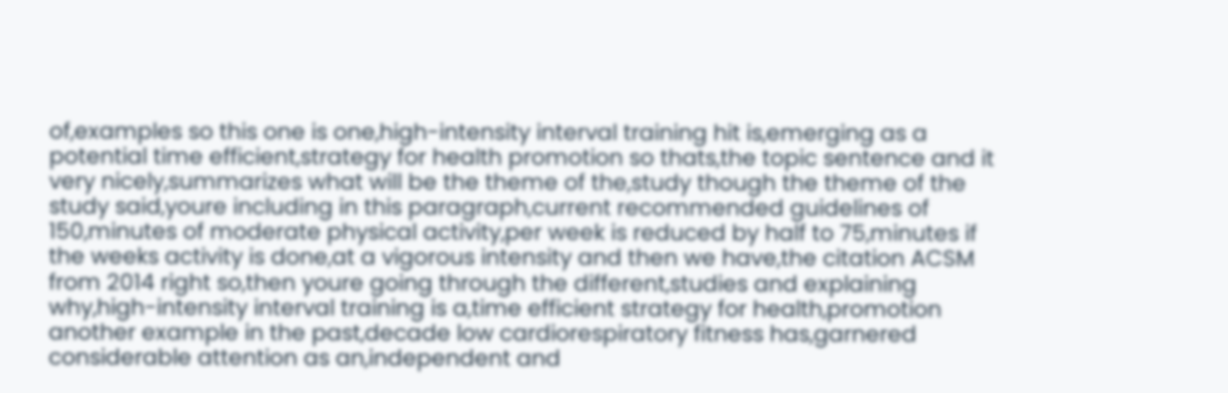of,examples so this one is one,high-intensity interval training hit is,emerging as a potential time efficient,strategy for health promotion so thats,the topic sentence and it very nicely,summarizes what will be the theme of the,study though the theme of the study said,youre including in this paragraph,current recommended guidelines of 150,minutes of moderate physical activity,per week is reduced by half to 75,minutes if the weeks activity is done,at a vigorous intensity and then we have,the citation ACSM from 2014 right so,then youre going through the different,studies and explaining why,high-intensity interval training is a,time efficient strategy for health,promotion another example in the past,decade low cardiorespiratory fitness has,garnered considerable attention as an,independent and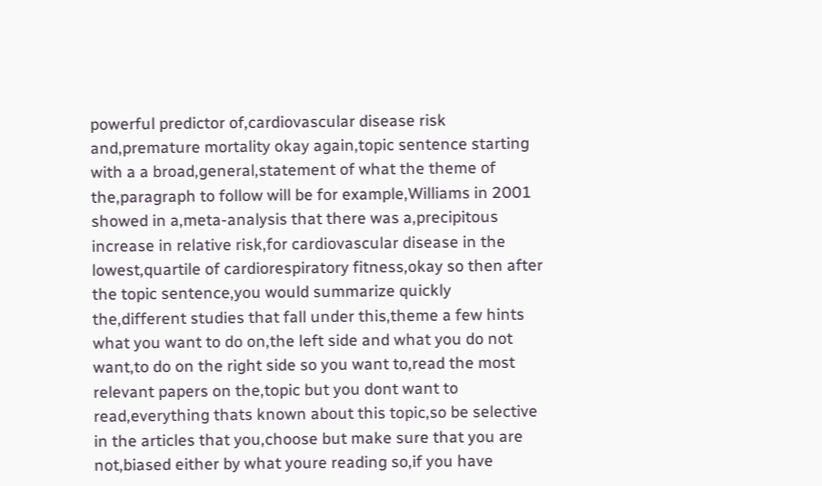powerful predictor of,cardiovascular disease risk and,premature mortality okay again,topic sentence starting with a a broad,general,statement of what the theme of the,paragraph to follow will be for example,Williams in 2001 showed in a,meta-analysis that there was a,precipitous increase in relative risk,for cardiovascular disease in the lowest,quartile of cardiorespiratory fitness,okay so then after the topic sentence,you would summarize quickly the,different studies that fall under this,theme a few hints what you want to do on,the left side and what you do not want,to do on the right side so you want to,read the most relevant papers on the,topic but you dont want to read,everything thats known about this topic,so be selective in the articles that you,choose but make sure that you are not,biased either by what youre reading so,if you have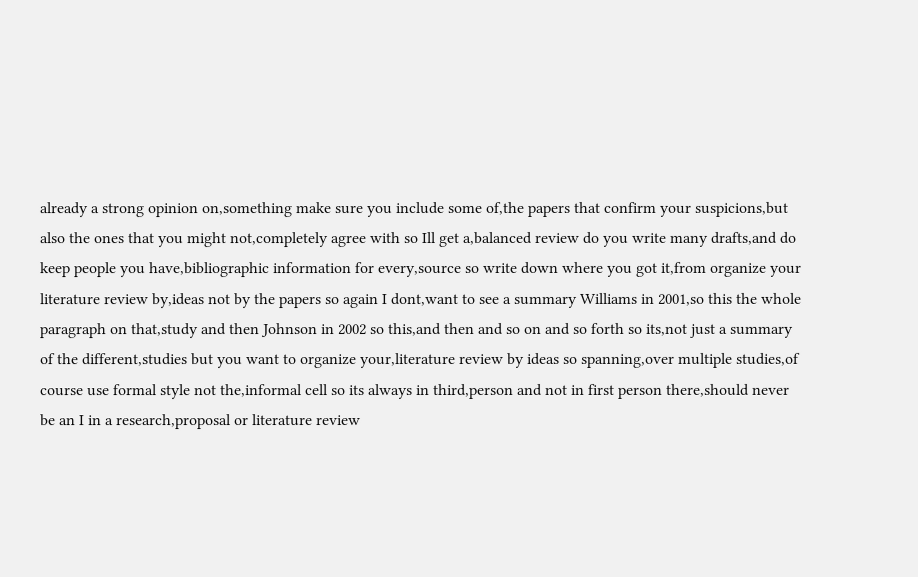already a strong opinion on,something make sure you include some of,the papers that confirm your suspicions,but also the ones that you might not,completely agree with so Ill get a,balanced review do you write many drafts,and do keep people you have,bibliographic information for every,source so write down where you got it,from organize your literature review by,ideas not by the papers so again I dont,want to see a summary Williams in 2001,so this the whole paragraph on that,study and then Johnson in 2002 so this,and then and so on and so forth so its,not just a summary of the different,studies but you want to organize your,literature review by ideas so spanning,over multiple studies,of course use formal style not the,informal cell so its always in third,person and not in first person there,should never be an I in a research,proposal or literature review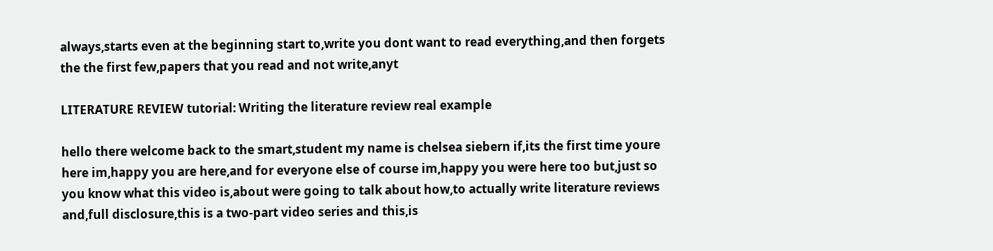always,starts even at the beginning start to,write you dont want to read everything,and then forgets the the first few,papers that you read and not write,anyt

LITERATURE REVIEW tutorial: Writing the literature review real example

hello there welcome back to the smart,student my name is chelsea siebern if,its the first time youre here im,happy you are here,and for everyone else of course im,happy you were here too but,just so you know what this video is,about were going to talk about how,to actually write literature reviews and,full disclosure,this is a two-part video series and this,is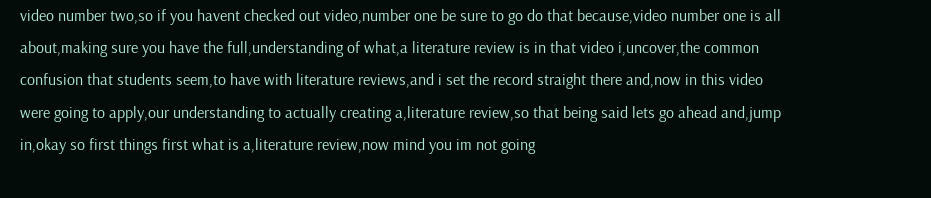video number two,so if you havent checked out video,number one be sure to go do that because,video number one is all about,making sure you have the full,understanding of what,a literature review is in that video i,uncover,the common confusion that students seem,to have with literature reviews,and i set the record straight there and,now in this video were going to apply,our understanding to actually creating a,literature review,so that being said lets go ahead and,jump in,okay so first things first what is a,literature review,now mind you im not going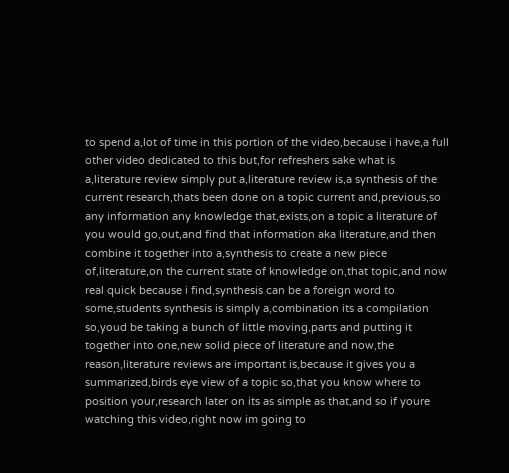to spend a,lot of time in this portion of the video,because i have,a full other video dedicated to this but,for refreshers sake what is a,literature review simply put a,literature review is,a synthesis of the current research,thats been done on a topic current and,previous,so any information any knowledge that,exists,on a topic a literature of you would go,out,and find that information aka literature,and then combine it together into a,synthesis to create a new piece of,literature,on the current state of knowledge on,that topic,and now real quick because i find,synthesis can be a foreign word to some,students synthesis is simply a,combination its a compilation so,youd be taking a bunch of little moving,parts and putting it together into one,new solid piece of literature and now,the reason,literature reviews are important is,because it gives you a summarized,birds eye view of a topic so,that you know where to position your,research later on its as simple as that,and so if youre watching this video,right now im going to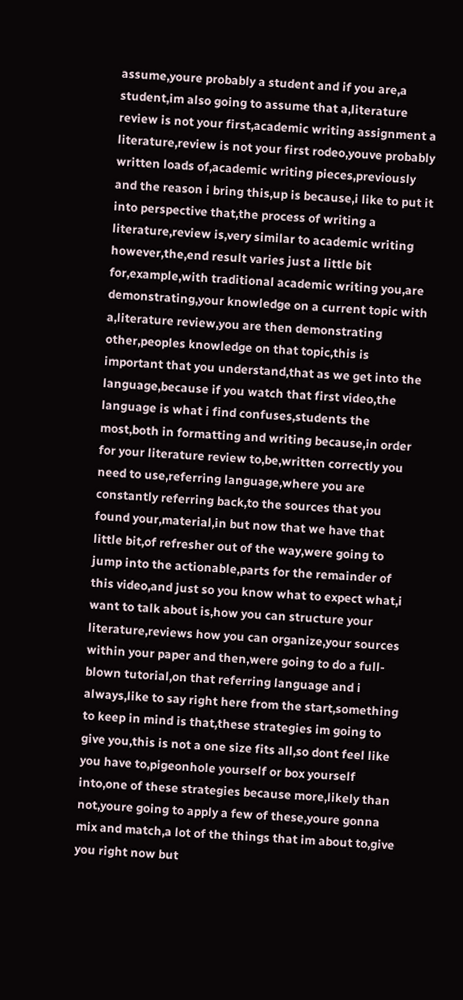assume,youre probably a student and if you are,a student,im also going to assume that a,literature review is not your first,academic writing assignment a literature,review is not your first rodeo,youve probably written loads of,academic writing pieces,previously and the reason i bring this,up is because,i like to put it into perspective that,the process of writing a literature,review is,very similar to academic writing however,the,end result varies just a little bit for,example,with traditional academic writing you,are demonstrating,your knowledge on a current topic with a,literature review,you are then demonstrating other,peoples knowledge on that topic,this is important that you understand,that as we get into the language,because if you watch that first video,the language is what i find confuses,students the most,both in formatting and writing because,in order for your literature review to,be,written correctly you need to use,referring language,where you are constantly referring back,to the sources that you found your,material,in but now that we have that little bit,of refresher out of the way,were going to jump into the actionable,parts for the remainder of this video,and just so you know what to expect what,i want to talk about is,how you can structure your literature,reviews how you can organize,your sources within your paper and then,were going to do a full-blown tutorial,on that referring language and i always,like to say right here from the start,something to keep in mind is that,these strategies im going to give you,this is not a one size fits all,so dont feel like you have to,pigeonhole yourself or box yourself into,one of these strategies because more,likely than not,youre going to apply a few of these,youre gonna mix and match,a lot of the things that im about to,give you right now but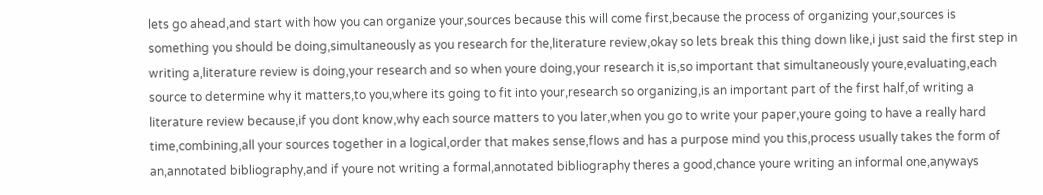lets go ahead,and start with how you can organize your,sources because this will come first,because the process of organizing your,sources is something you should be doing,simultaneously as you research for the,literature review,okay so lets break this thing down like,i just said the first step in writing a,literature review is doing,your research and so when youre doing,your research it is,so important that simultaneously youre,evaluating,each source to determine why it matters,to you,where its going to fit into your,research so organizing,is an important part of the first half,of writing a literature review because,if you dont know,why each source matters to you later,when you go to write your paper,youre going to have a really hard time,combining,all your sources together in a logical,order that makes sense,flows and has a purpose mind you this,process usually takes the form of an,annotated bibliography,and if youre not writing a formal,annotated bibliography theres a good,chance youre writing an informal one,anyways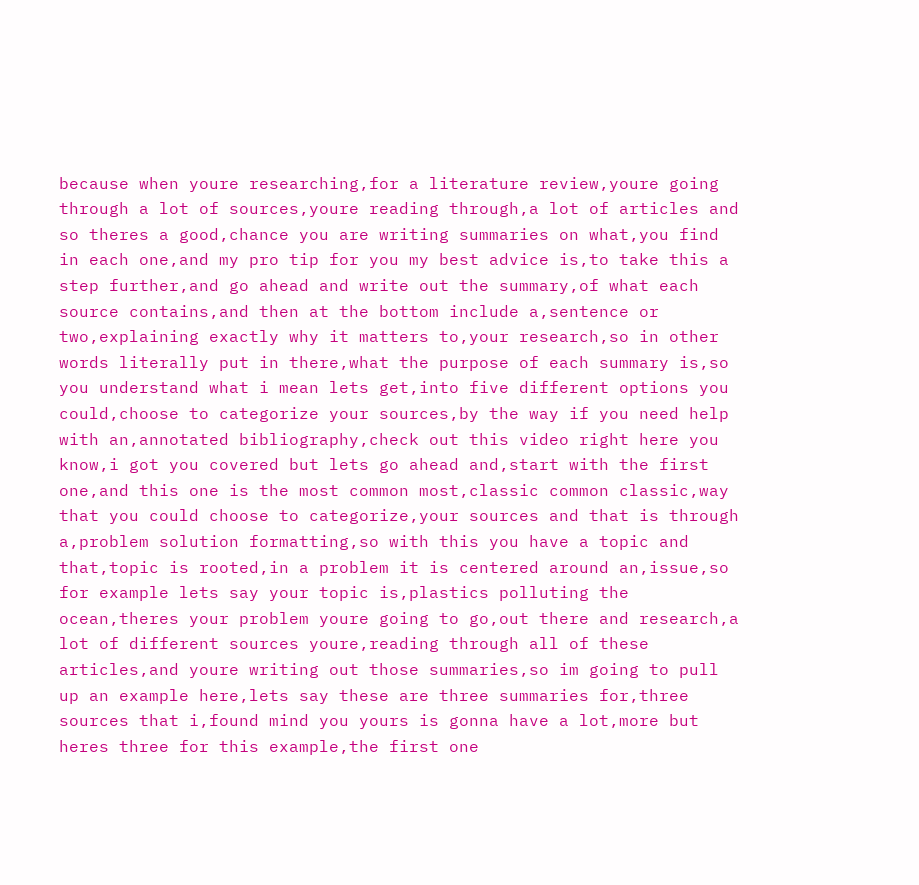because when youre researching,for a literature review,youre going through a lot of sources,youre reading through,a lot of articles and so theres a good,chance you are writing summaries on what,you find in each one,and my pro tip for you my best advice is,to take this a step further,and go ahead and write out the summary,of what each source contains,and then at the bottom include a,sentence or two,explaining exactly why it matters to,your research,so in other words literally put in there,what the purpose of each summary is,so you understand what i mean lets get,into five different options you could,choose to categorize your sources,by the way if you need help with an,annotated bibliography,check out this video right here you know,i got you covered but lets go ahead and,start with the first one,and this one is the most common most,classic common classic,way that you could choose to categorize,your sources and that is through a,problem solution formatting,so with this you have a topic and that,topic is rooted,in a problem it is centered around an,issue,so for example lets say your topic is,plastics polluting the ocean,theres your problem youre going to go,out there and research,a lot of different sources youre,reading through all of these articles,and youre writing out those summaries,so im going to pull up an example here,lets say these are three summaries for,three sources that i,found mind you yours is gonna have a lot,more but heres three for this example,the first one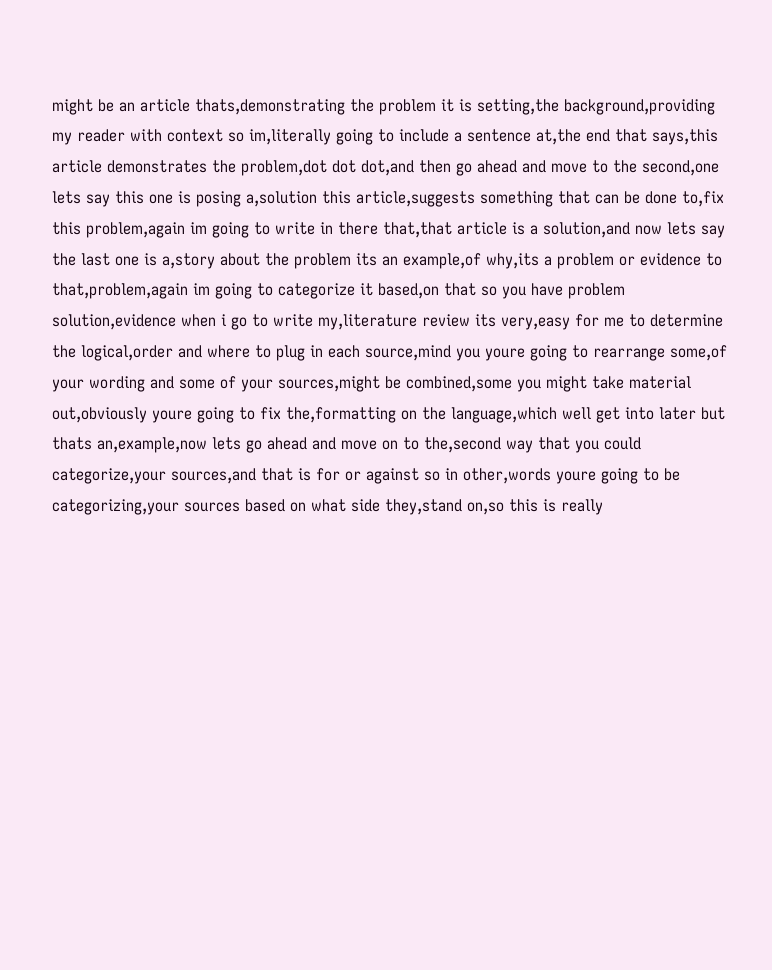might be an article thats,demonstrating the problem it is setting,the background,providing my reader with context so im,literally going to include a sentence at,the end that says,this article demonstrates the problem,dot dot dot,and then go ahead and move to the second,one lets say this one is posing a,solution this article,suggests something that can be done to,fix this problem,again im going to write in there that,that article is a solution,and now lets say the last one is a,story about the problem its an example,of why,its a problem or evidence to that,problem,again im going to categorize it based,on that so you have problem solution,evidence when i go to write my,literature review its very,easy for me to determine the logical,order and where to plug in each source,mind you youre going to rearrange some,of your wording and some of your sources,might be combined,some you might take material out,obviously youre going to fix the,formatting on the language,which well get into later but thats an,example,now lets go ahead and move on to the,second way that you could categorize,your sources,and that is for or against so in other,words youre going to be categorizing,your sources based on what side they,stand on,so this is really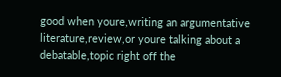good when youre,writing an argumentative literature,review,or youre talking about a debatable,topic right off the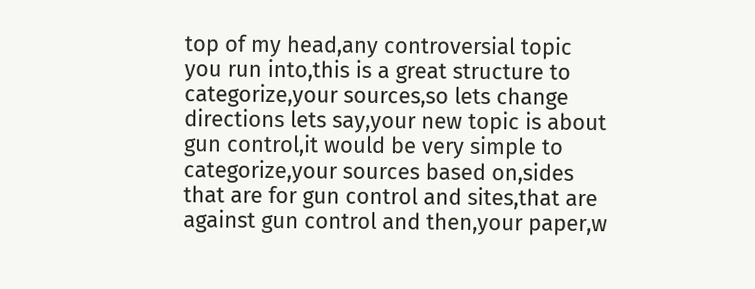top of my head,any controversial topic you run into,this is a great structure to categorize,your sources,so lets change directions lets say,your new topic is about gun control,it would be very simple to categorize,your sources based on,sides that are for gun control and sites,that are against gun control and then,your paper,w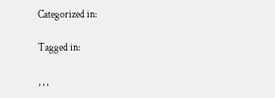Categorized in:

Tagged in:

, , ,